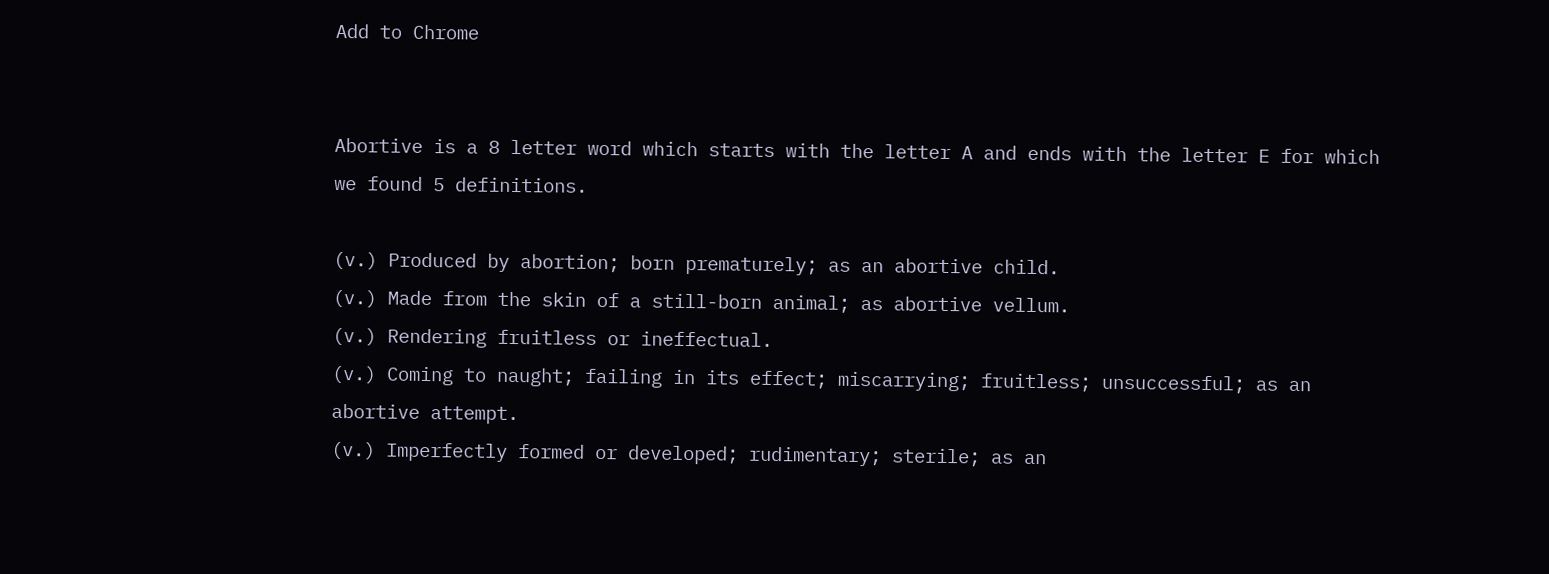Add to Chrome


Abortive is a 8 letter word which starts with the letter A and ends with the letter E for which we found 5 definitions.

(v.) Produced by abortion; born prematurely; as an abortive child.
(v.) Made from the skin of a still-born animal; as abortive vellum.
(v.) Rendering fruitless or ineffectual.
(v.) Coming to naught; failing in its effect; miscarrying; fruitless; unsuccessful; as an abortive attempt.
(v.) Imperfectly formed or developed; rudimentary; sterile; as an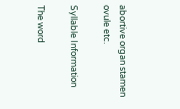abortive organ stamen ovule etc.

Syllable Information

The word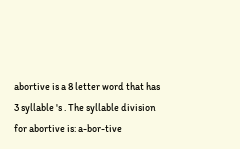abortive is a 8 letter word that has 3 syllable 's . The syllable division for abortive is: a-bor-tive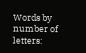Words by number of letters: